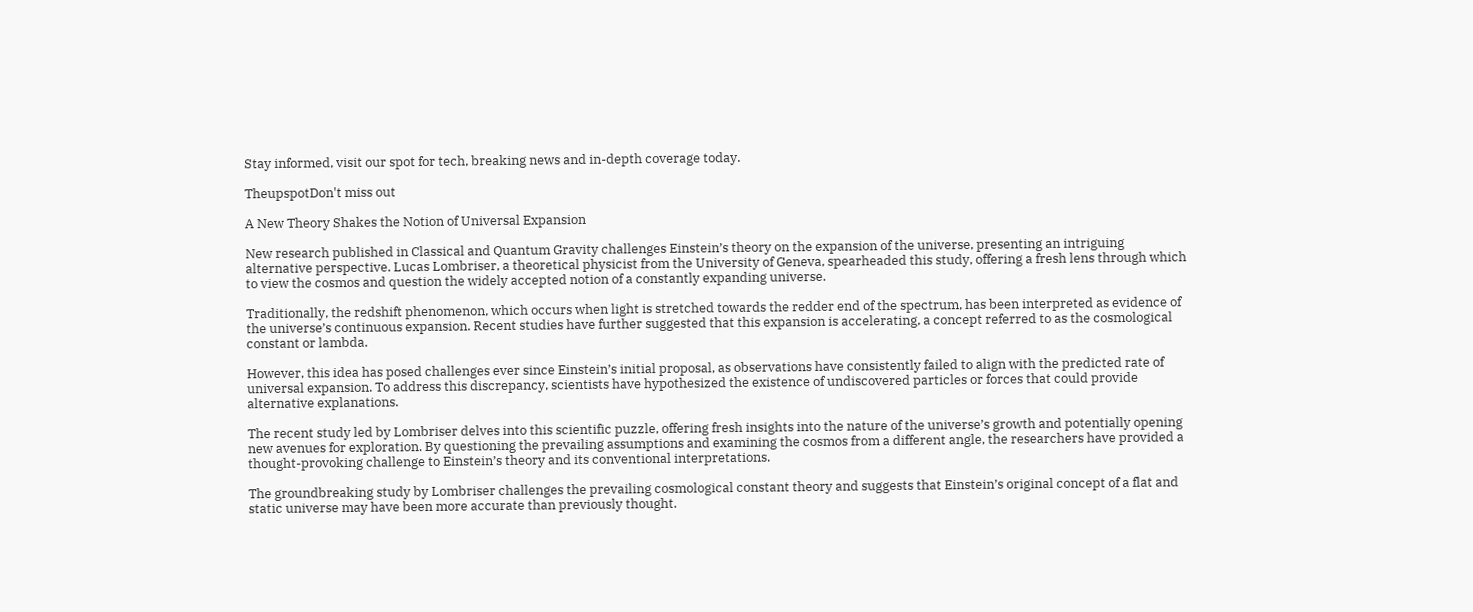Stay informed, visit our spot for tech, breaking news and in-depth coverage today.

TheupspotDon't miss out

A New Theory Shakes the Notion of Universal Expansion

New research published in Classical and Quantum Gravity challenges Einstein’s theory on the expansion of the universe, presenting an intriguing alternative perspective. Lucas Lombriser, a theoretical physicist from the University of Geneva, spearheaded this study, offering a fresh lens through which to view the cosmos and question the widely accepted notion of a constantly expanding universe.

Traditionally, the redshift phenomenon, which occurs when light is stretched towards the redder end of the spectrum, has been interpreted as evidence of the universe’s continuous expansion. Recent studies have further suggested that this expansion is accelerating, a concept referred to as the cosmological constant or lambda.

However, this idea has posed challenges ever since Einstein’s initial proposal, as observations have consistently failed to align with the predicted rate of universal expansion. To address this discrepancy, scientists have hypothesized the existence of undiscovered particles or forces that could provide alternative explanations.

The recent study led by Lombriser delves into this scientific puzzle, offering fresh insights into the nature of the universe’s growth and potentially opening new avenues for exploration. By questioning the prevailing assumptions and examining the cosmos from a different angle, the researchers have provided a thought-provoking challenge to Einstein’s theory and its conventional interpretations.

The groundbreaking study by Lombriser challenges the prevailing cosmological constant theory and suggests that Einstein’s original concept of a flat and static universe may have been more accurate than previously thought.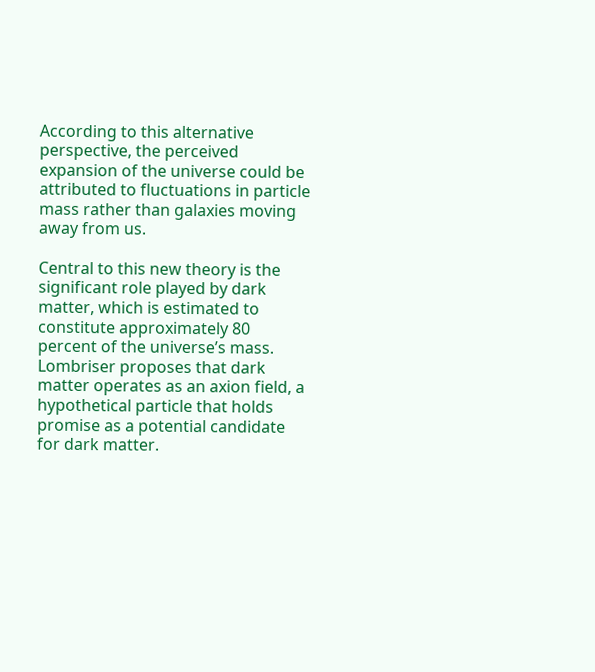According to this alternative perspective, the perceived expansion of the universe could be attributed to fluctuations in particle mass rather than galaxies moving away from us.

Central to this new theory is the significant role played by dark matter, which is estimated to constitute approximately 80 percent of the universe’s mass. Lombriser proposes that dark matter operates as an axion field, a hypothetical particle that holds promise as a potential candidate for dark matter.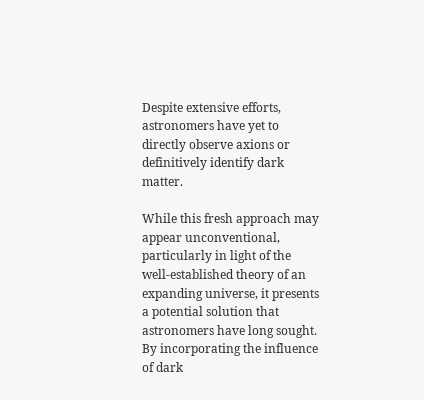Despite extensive efforts, astronomers have yet to directly observe axions or definitively identify dark matter.

While this fresh approach may appear unconventional, particularly in light of the well-established theory of an expanding universe, it presents a potential solution that astronomers have long sought. By incorporating the influence of dark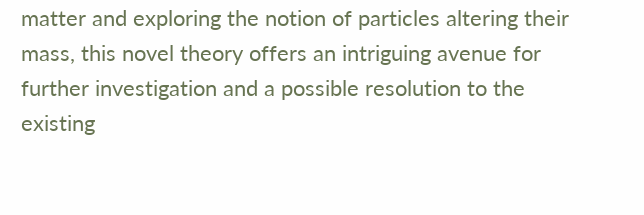matter and exploring the notion of particles altering their mass, this novel theory offers an intriguing avenue for further investigation and a possible resolution to the existing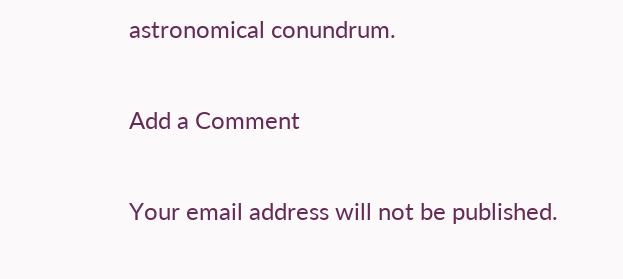astronomical conundrum.

Add a Comment

Your email address will not be published.